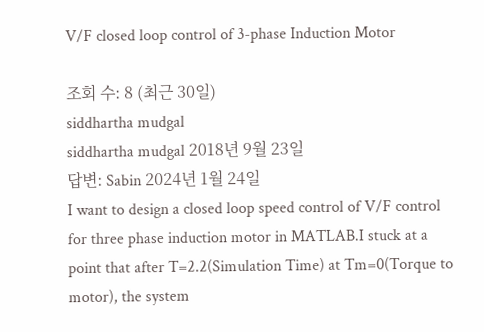V/F closed loop control of 3-phase Induction Motor

조회 수: 8 (최근 30일)
siddhartha mudgal
siddhartha mudgal 2018년 9월 23일
답변: Sabin 2024년 1월 24일
I want to design a closed loop speed control of V/F control for three phase induction motor in MATLAB.I stuck at a point that after T=2.2(Simulation Time) at Tm=0(Torque to motor), the system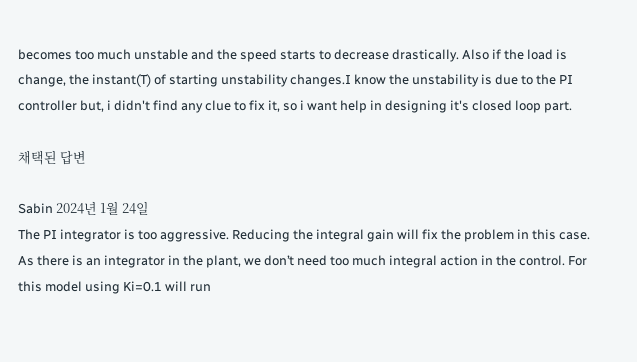becomes too much unstable and the speed starts to decrease drastically. Also if the load is change, the instant(T) of starting unstability changes.I know the unstability is due to the PI controller but, i didn't find any clue to fix it, so i want help in designing it's closed loop part.

채택된 답변

Sabin 2024년 1월 24일
The PI integrator is too aggressive. Reducing the integral gain will fix the problem in this case. As there is an integrator in the plant, we don’t need too much integral action in the control. For this model using Ki=0.1 will run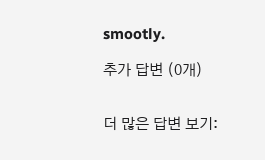smootly.

추가 답변 (0개)


더 많은 답변 보기: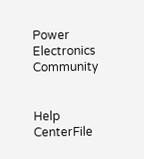Power Electronics Community


Help CenterFile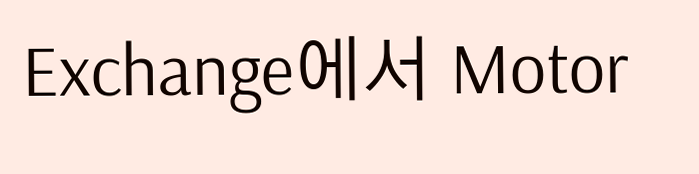Exchange에서 Motor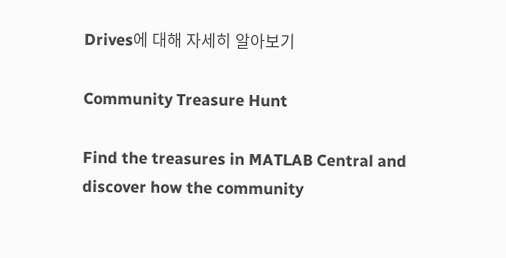Drives에 대해 자세히 알아보기

Community Treasure Hunt

Find the treasures in MATLAB Central and discover how the community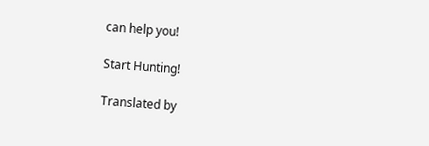can help you!

Start Hunting!

Translated by